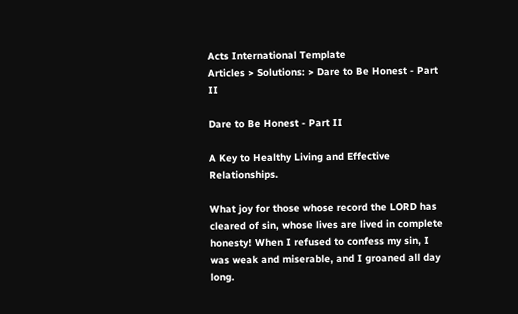Acts International Template
Articles > Solutions: > Dare to Be Honest - Part II

Dare to Be Honest - Part II

A Key to Healthy Living and Effective Relationships.

What joy for those whose record the LORD has cleared of sin, whose lives are lived in complete honesty! When I refused to confess my sin, I was weak and miserable, and I groaned all day long.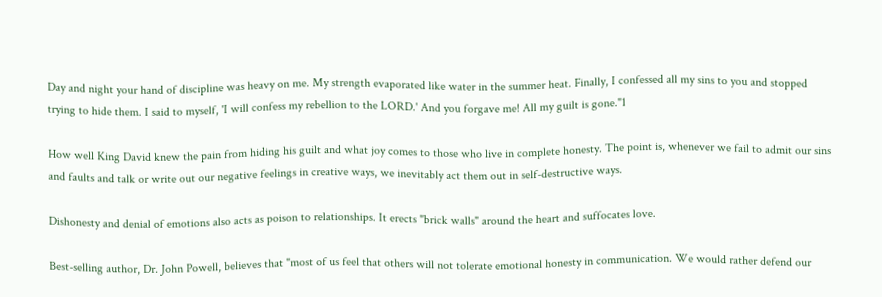Day and night your hand of discipline was heavy on me. My strength evaporated like water in the summer heat. Finally, I confessed all my sins to you and stopped trying to hide them. I said to myself, 'I will confess my rebellion to the LORD.' And you forgave me! All my guilt is gone."1

How well King David knew the pain from hiding his guilt and what joy comes to those who live in complete honesty. The point is, whenever we fail to admit our sins and faults and talk or write out our negative feelings in creative ways, we inevitably act them out in self-destructive ways.

Dishonesty and denial of emotions also acts as poison to relationships. It erects "brick walls" around the heart and suffocates love.

Best-selling author, Dr. John Powell, believes that "most of us feel that others will not tolerate emotional honesty in communication. We would rather defend our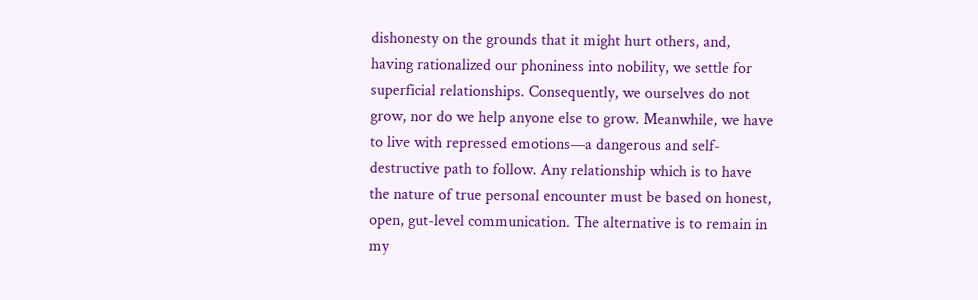dishonesty on the grounds that it might hurt others, and, having rationalized our phoniness into nobility, we settle for superficial relationships. Consequently, we ourselves do not grow, nor do we help anyone else to grow. Meanwhile, we have to live with repressed emotions—a dangerous and self-destructive path to follow. Any relationship which is to have the nature of true personal encounter must be based on honest, open, gut-level communication. The alternative is to remain in my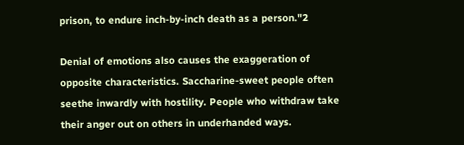prison, to endure inch-by-inch death as a person."2

Denial of emotions also causes the exaggeration of opposite characteristics. Saccharine-sweet people often seethe inwardly with hostility. People who withdraw take their anger out on others in underhanded ways.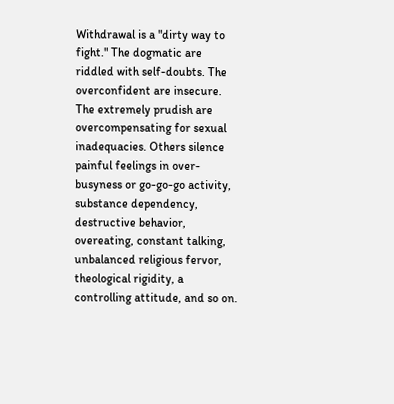Withdrawal is a "dirty way to fight." The dogmatic are riddled with self-doubts. The overconfident are insecure. The extremely prudish are overcompensating for sexual inadequacies. Others silence painful feelings in over-busyness or go-go-go activity, substance dependency, destructive behavior, overeating, constant talking, unbalanced religious fervor, theological rigidity, a controlling attitude, and so on.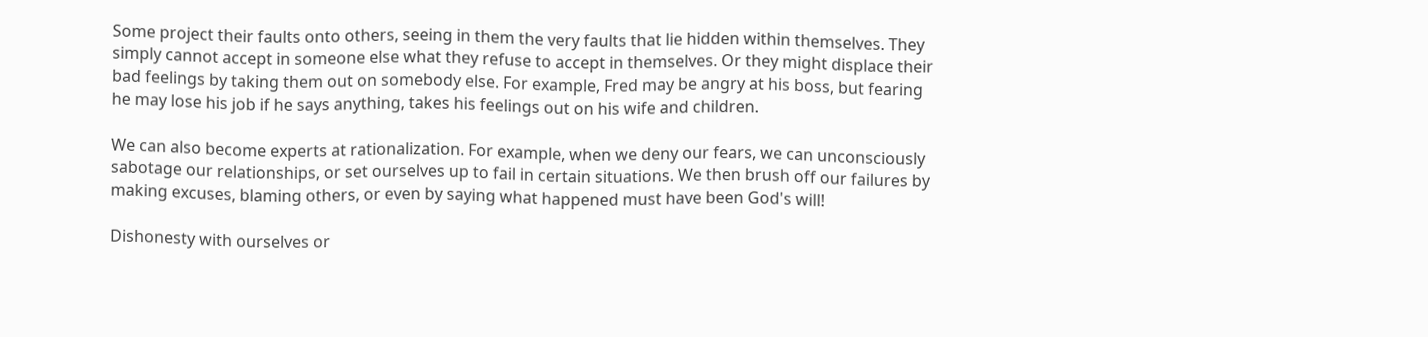Some project their faults onto others, seeing in them the very faults that lie hidden within themselves. They simply cannot accept in someone else what they refuse to accept in themselves. Or they might displace their bad feelings by taking them out on somebody else. For example, Fred may be angry at his boss, but fearing he may lose his job if he says anything, takes his feelings out on his wife and children.

We can also become experts at rationalization. For example, when we deny our fears, we can unconsciously sabotage our relationships, or set ourselves up to fail in certain situations. We then brush off our failures by making excuses, blaming others, or even by saying what happened must have been God's will!

Dishonesty with ourselves or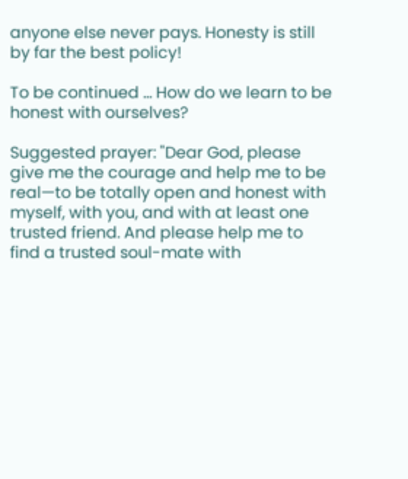anyone else never pays. Honesty is still by far the best policy!

To be continued ... How do we learn to be honest with ourselves?

Suggested prayer: "Dear God, please give me the courage and help me to be real—to be totally open and honest with myself, with you, and with at least one trusted friend. And please help me to find a trusted soul-mate with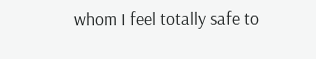whom I feel totally safe to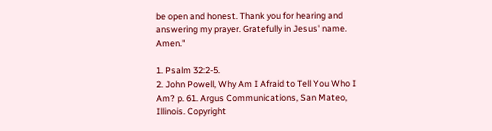be open and honest. Thank you for hearing and answering my prayer. Gratefully in Jesus' name. Amen."

1. Psalm 32:2-5.
2. John Powell, Why Am I Afraid to Tell You Who I Am? p. 61. Argus Communications, San Mateo, Illinois. Copyright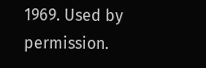1969. Used by permission.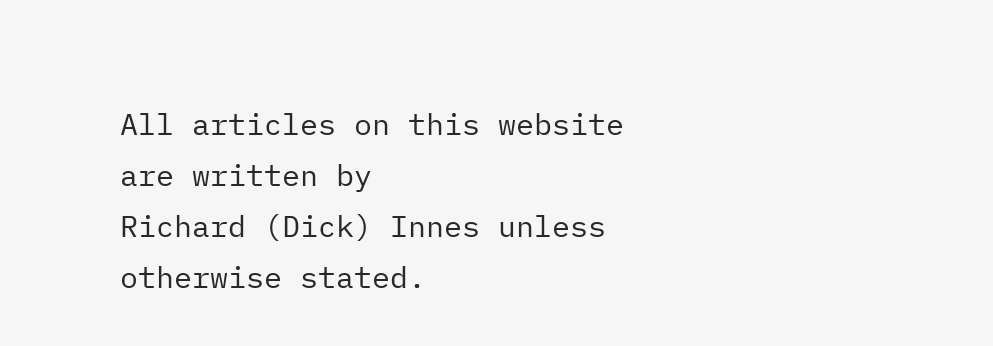All articles on this website are written by
Richard (Dick) Innes unless otherwise stated.